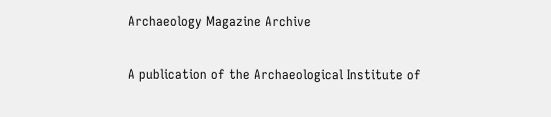Archaeology Magazine Archive

A publication of the Archaeological Institute of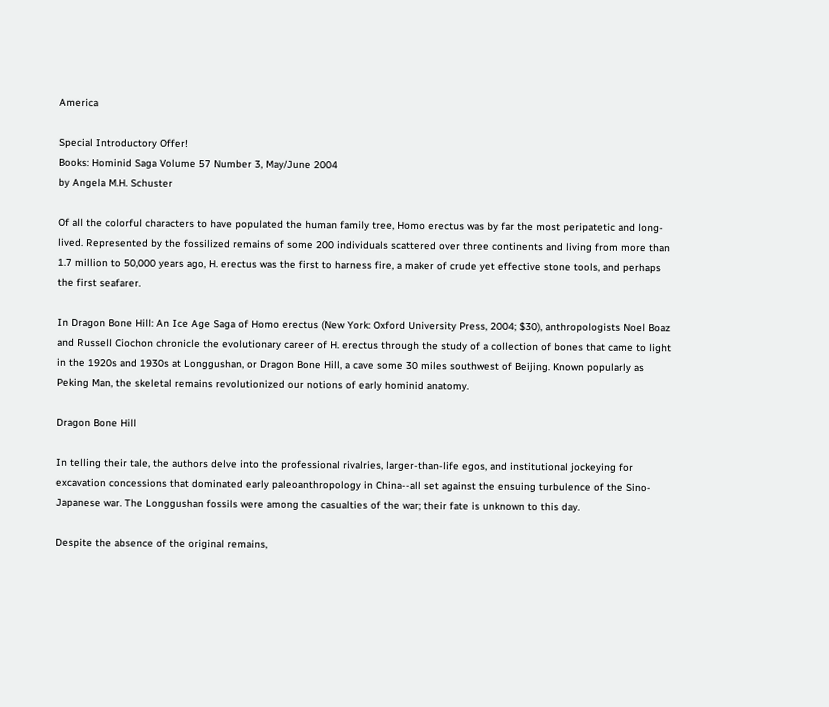America

Special Introductory Offer!
Books: Hominid Saga Volume 57 Number 3, May/June 2004
by Angela M.H. Schuster

Of all the colorful characters to have populated the human family tree, Homo erectus was by far the most peripatetic and long-lived. Represented by the fossilized remains of some 200 individuals scattered over three continents and living from more than 1.7 million to 50,000 years ago, H. erectus was the first to harness fire, a maker of crude yet effective stone tools, and perhaps the first seafarer.

In Dragon Bone Hill: An Ice Age Saga of Homo erectus (New York: Oxford University Press, 2004; $30), anthropologists Noel Boaz and Russell Ciochon chronicle the evolutionary career of H. erectus through the study of a collection of bones that came to light in the 1920s and 1930s at Longgushan, or Dragon Bone Hill, a cave some 30 miles southwest of Beijing. Known popularly as Peking Man, the skeletal remains revolutionized our notions of early hominid anatomy.

Dragon Bone Hill

In telling their tale, the authors delve into the professional rivalries, larger-than-life egos, and institutional jockeying for excavation concessions that dominated early paleoanthropology in China--all set against the ensuing turbulence of the Sino-Japanese war. The Longgushan fossils were among the casualties of the war; their fate is unknown to this day.

Despite the absence of the original remains,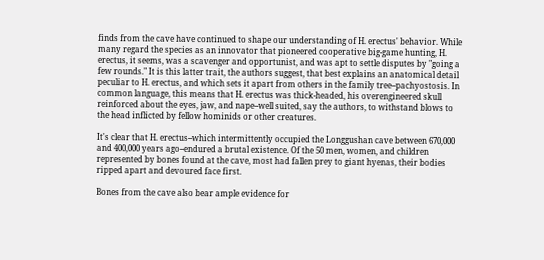finds from the cave have continued to shape our understanding of H. erectus' behavior. While many regard the species as an innovator that pioneered cooperative big-game hunting, H. erectus, it seems, was a scavenger and opportunist, and was apt to settle disputes by "going a few rounds." It is this latter trait, the authors suggest, that best explains an anatomical detail peculiar to H. erectus, and which sets it apart from others in the family tree--pachyostosis. In common language, this means that H. erectus was thick-headed, his overengineered skull reinforced about the eyes, jaw, and nape--well suited, say the authors, to withstand blows to the head inflicted by fellow hominids or other creatures.

It's clear that H. erectus--which intermittently occupied the Longgushan cave between 670,000 and 400,000 years ago--endured a brutal existence. Of the 50 men, women, and children represented by bones found at the cave, most had fallen prey to giant hyenas, their bodies ripped apart and devoured face first.

Bones from the cave also bear ample evidence for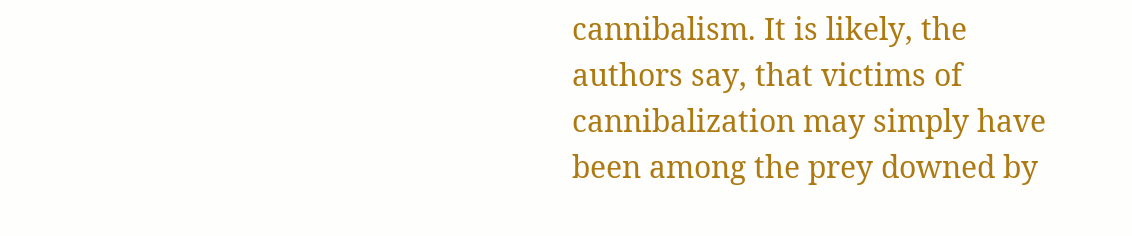cannibalism. It is likely, the authors say, that victims of cannibalization may simply have been among the prey downed by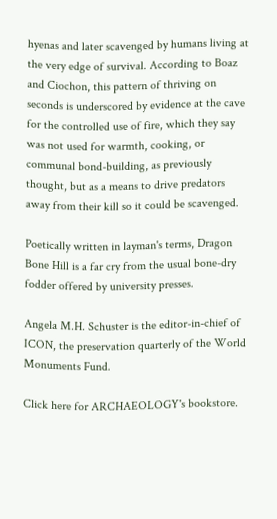hyenas and later scavenged by humans living at the very edge of survival. According to Boaz and Ciochon, this pattern of thriving on seconds is underscored by evidence at the cave for the controlled use of fire, which they say was not used for warmth, cooking, or communal bond-building, as previously thought, but as a means to drive predators away from their kill so it could be scavenged.

Poetically written in layman's terms, Dragon Bone Hill is a far cry from the usual bone-dry fodder offered by university presses.

Angela M.H. Schuster is the editor-in-chief of ICON, the preservation quarterly of the World Monuments Fund.

Click here for ARCHAEOLOGY's bookstore.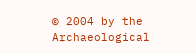© 2004 by the Archaeological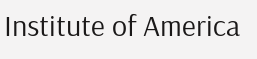Institute of America